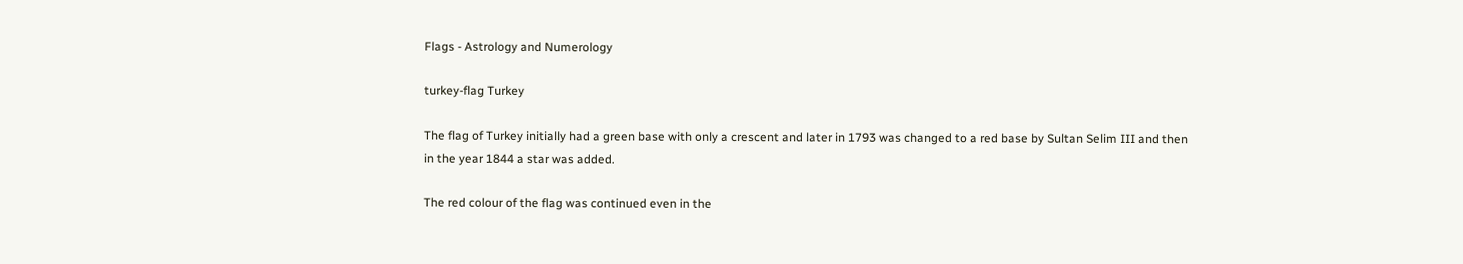Flags - Astrology and Numerology

turkey-flag Turkey

The flag of Turkey initially had a green base with only a crescent and later in 1793 was changed to a red base by Sultan Selim III and then in the year 1844 a star was added.

The red colour of the flag was continued even in the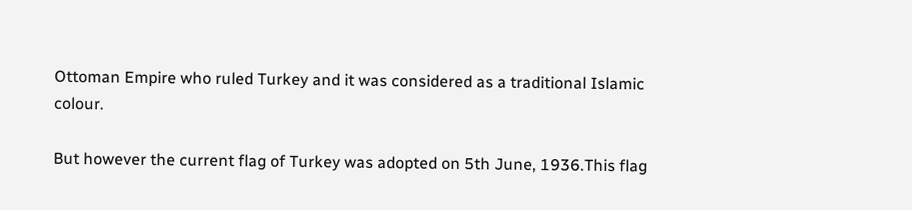Ottoman Empire who ruled Turkey and it was considered as a traditional Islamic colour.

But however the current flag of Turkey was adopted on 5th June, 1936.This flag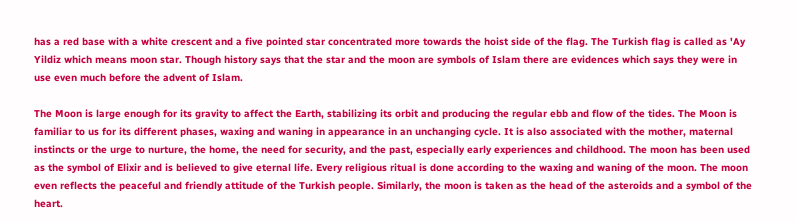has a red base with a white crescent and a five pointed star concentrated more towards the hoist side of the flag. The Turkish flag is called as 'Ay Yildiz which means moon star. Though history says that the star and the moon are symbols of Islam there are evidences which says they were in use even much before the advent of Islam.

The Moon is large enough for its gravity to affect the Earth, stabilizing its orbit and producing the regular ebb and flow of the tides. The Moon is familiar to us for its different phases, waxing and waning in appearance in an unchanging cycle. It is also associated with the mother, maternal instincts or the urge to nurture, the home, the need for security, and the past, especially early experiences and childhood. The moon has been used as the symbol of Elixir and is believed to give eternal life. Every religious ritual is done according to the waxing and waning of the moon. The moon even reflects the peaceful and friendly attitude of the Turkish people. Similarly, the moon is taken as the head of the asteroids and a symbol of the heart.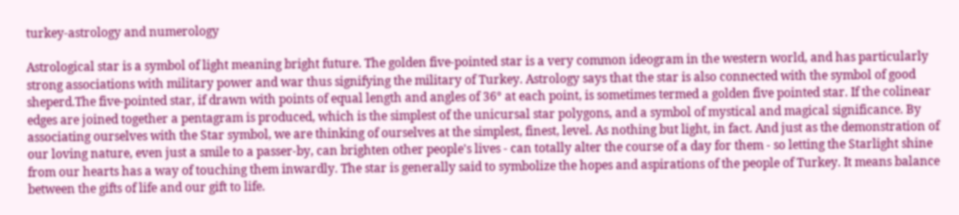turkey-astrology and numerology

Astrological star is a symbol of light meaning bright future. The golden five-pointed star is a very common ideogram in the western world, and has particularly strong associations with military power and war thus signifying the military of Turkey. Astrology says that the star is also connected with the symbol of good sheperd.The five-pointed star, if drawn with points of equal length and angles of 36° at each point, is sometimes termed a golden five pointed star. If the colinear edges are joined together a pentagram is produced, which is the simplest of the unicursal star polygons, and a symbol of mystical and magical significance. By associating ourselves with the Star symbol, we are thinking of ourselves at the simplest, finest, level. As nothing but light, in fact. And just as the demonstration of our loving nature, even just a smile to a passer-by, can brighten other people's lives - can totally alter the course of a day for them - so letting the Starlight shine from our hearts has a way of touching them inwardly. The star is generally said to symbolize the hopes and aspirations of the people of Turkey. It means balance between the gifts of life and our gift to life.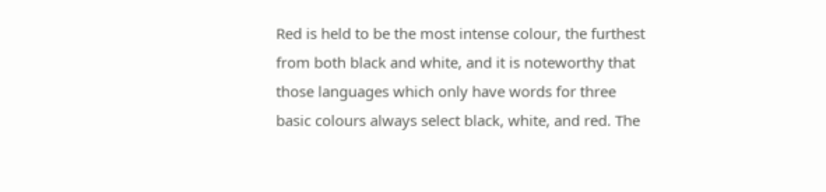Red is held to be the most intense colour, the furthest from both black and white, and it is noteworthy that those languages which only have words for three basic colours always select black, white, and red. The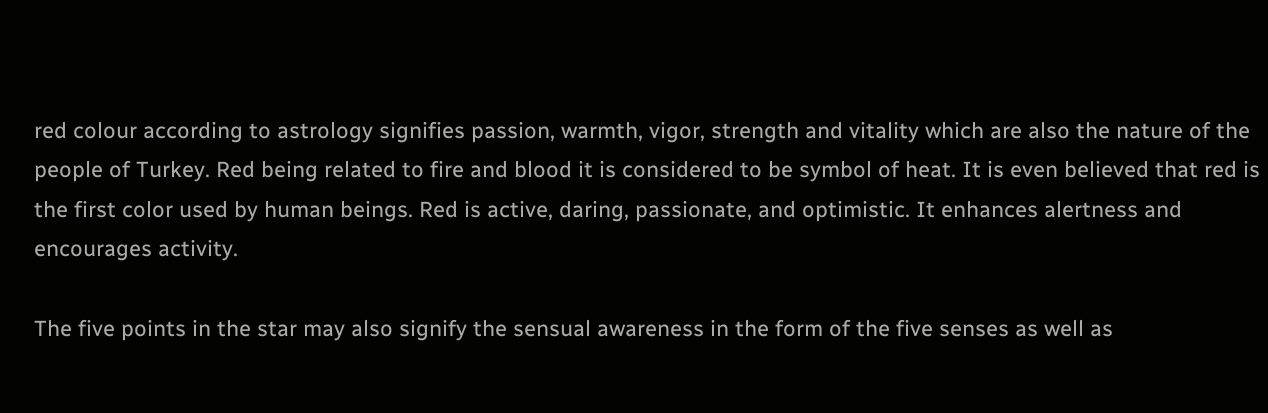red colour according to astrology signifies passion, warmth, vigor, strength and vitality which are also the nature of the people of Turkey. Red being related to fire and blood it is considered to be symbol of heat. It is even believed that red is the first color used by human beings. Red is active, daring, passionate, and optimistic. It enhances alertness and encourages activity.

The five points in the star may also signify the sensual awareness in the form of the five senses as well as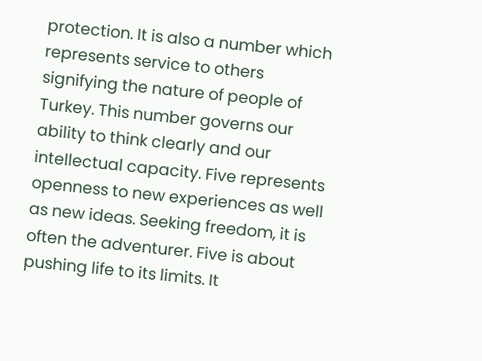protection. It is also a number which represents service to others signifying the nature of people of Turkey. This number governs our ability to think clearly and our intellectual capacity. Five represents openness to new experiences as well as new ideas. Seeking freedom, it is often the adventurer. Five is about pushing life to its limits. It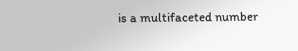is a multifaceted number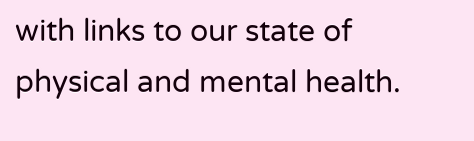with links to our state of physical and mental health.